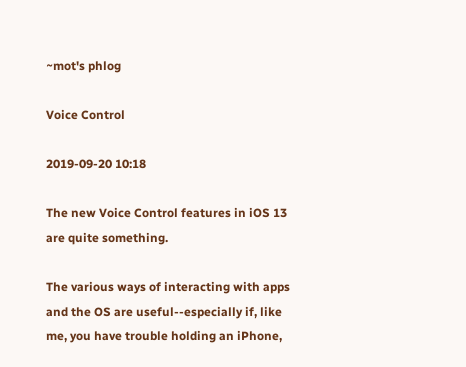~mot's phlog

Voice Control

2019-09-20 10:18

The new Voice Control features in iOS 13 are quite something.

The various ways of interacting with apps and the OS are useful--especially if, like me, you have trouble holding an iPhone,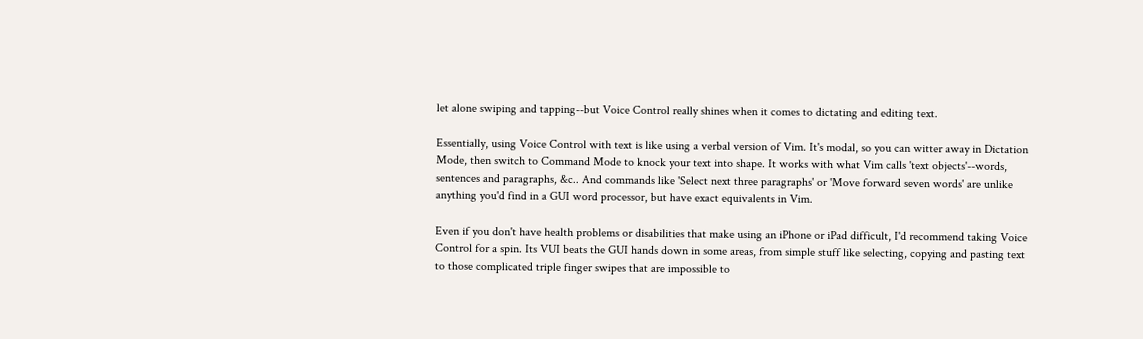let alone swiping and tapping--but Voice Control really shines when it comes to dictating and editing text.

Essentially, using Voice Control with text is like using a verbal version of Vim. It's modal, so you can witter away in Dictation Mode, then switch to Command Mode to knock your text into shape. It works with what Vim calls 'text objects'--words, sentences and paragraphs, &c.. And commands like 'Select next three paragraphs' or 'Move forward seven words' are unlike anything you'd find in a GUI word processor, but have exact equivalents in Vim.

Even if you don't have health problems or disabilities that make using an iPhone or iPad difficult, I'd recommend taking Voice Control for a spin. Its VUI beats the GUI hands down in some areas, from simple stuff like selecting, copying and pasting text to those complicated triple finger swipes that are impossible to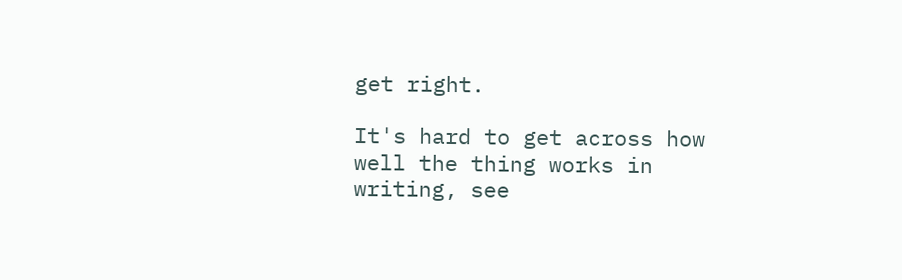get right.

It's hard to get across how well the thing works in writing, see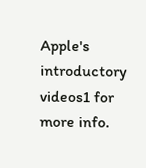Apple's introductory videos1 for more info.